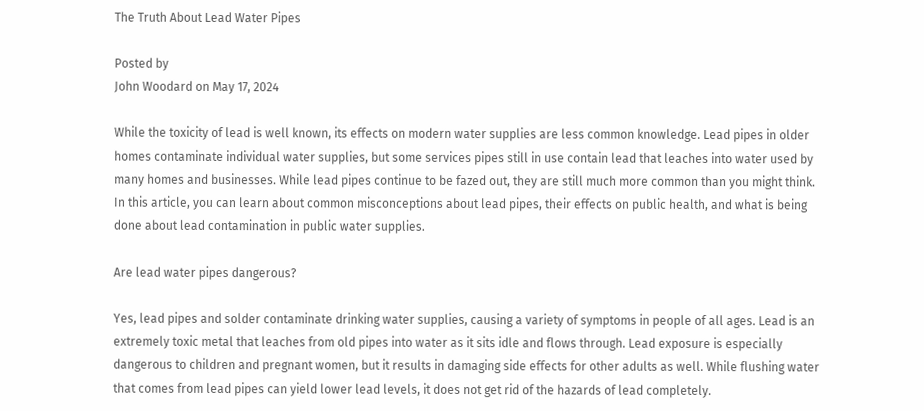The Truth About Lead Water Pipes

Posted by
John Woodard on May 17, 2024

While the toxicity of lead is well known, its effects on modern water supplies are less common knowledge. Lead pipes in older homes contaminate individual water supplies, but some services pipes still in use contain lead that leaches into water used by many homes and businesses. While lead pipes continue to be fazed out, they are still much more common than you might think. In this article, you can learn about common misconceptions about lead pipes, their effects on public health, and what is being done about lead contamination in public water supplies.

Are lead water pipes dangerous?

Yes, lead pipes and solder contaminate drinking water supplies, causing a variety of symptoms in people of all ages. Lead is an extremely toxic metal that leaches from old pipes into water as it sits idle and flows through. Lead exposure is especially dangerous to children and pregnant women, but it results in damaging side effects for other adults as well. While flushing water that comes from lead pipes can yield lower lead levels, it does not get rid of the hazards of lead completely.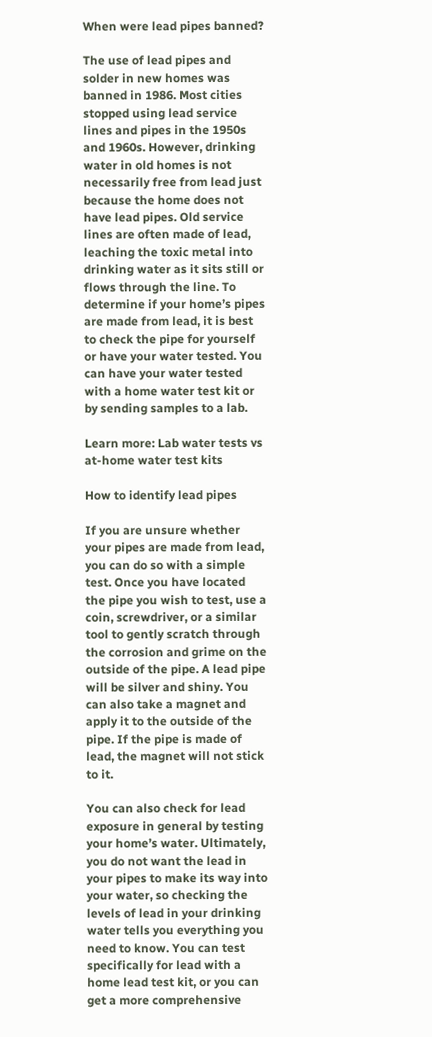When were lead pipes banned?

The use of lead pipes and solder in new homes was banned in 1986. Most cities stopped using lead service lines and pipes in the 1950s and 1960s. However, drinking water in old homes is not necessarily free from lead just because the home does not have lead pipes. Old service lines are often made of lead, leaching the toxic metal into drinking water as it sits still or flows through the line. To determine if your home’s pipes are made from lead, it is best to check the pipe for yourself or have your water tested. You can have your water tested with a home water test kit or by sending samples to a lab.

Learn more: Lab water tests vs at-home water test kits

How to identify lead pipes

If you are unsure whether your pipes are made from lead, you can do so with a simple test. Once you have located the pipe you wish to test, use a coin, screwdriver, or a similar tool to gently scratch through the corrosion and grime on the outside of the pipe. A lead pipe will be silver and shiny. You can also take a magnet and apply it to the outside of the pipe. If the pipe is made of lead, the magnet will not stick to it.

You can also check for lead exposure in general by testing your home’s water. Ultimately, you do not want the lead in your pipes to make its way into your water, so checking the levels of lead in your drinking water tells you everything you need to know. You can test specifically for lead with a home lead test kit, or you can get a more comprehensive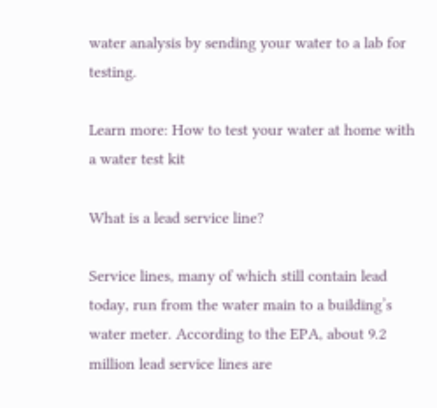water analysis by sending your water to a lab for testing.

Learn more: How to test your water at home with a water test kit

What is a lead service line?

Service lines, many of which still contain lead today, run from the water main to a building’s water meter. According to the EPA, about 9.2 million lead service lines are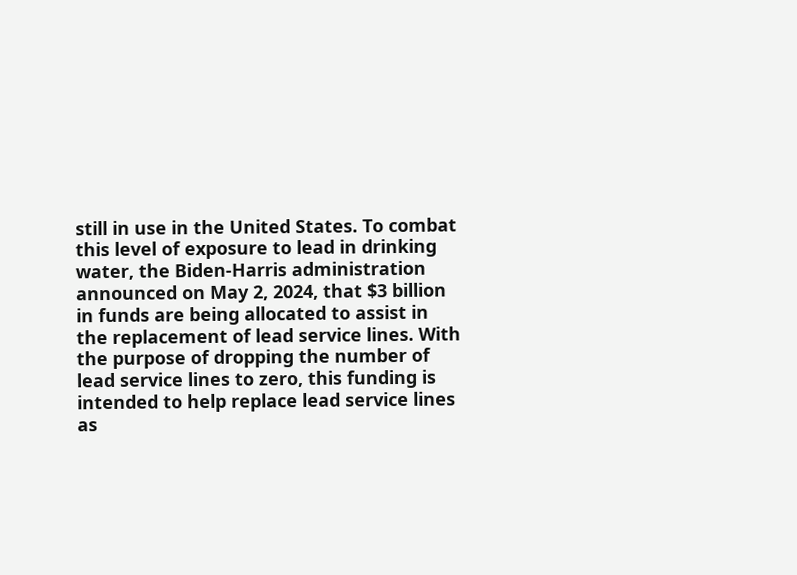still in use in the United States. To combat this level of exposure to lead in drinking water, the Biden-Harris administration announced on May 2, 2024, that $3 billion in funds are being allocated to assist in the replacement of lead service lines. With the purpose of dropping the number of lead service lines to zero, this funding is intended to help replace lead service lines as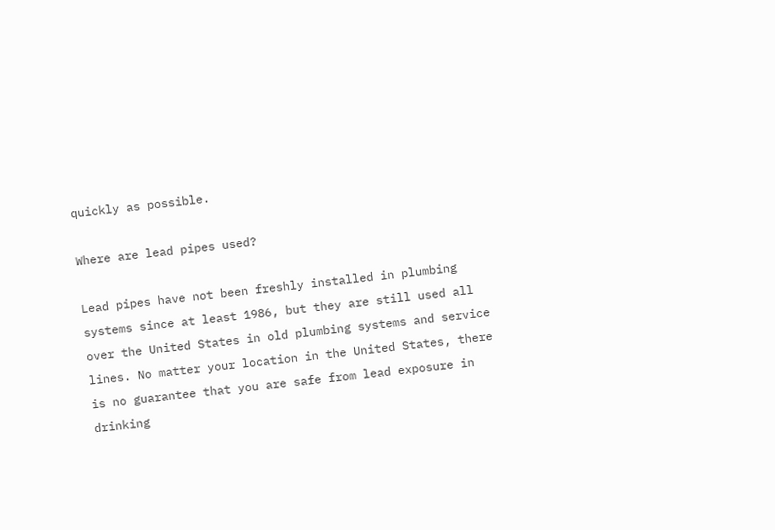quickly as possible.

Where are lead pipes used?

Lead pipes have not been freshly installed in plumbing systems since at least 1986, but they are still used all over the United States in old plumbing systems and service lines. No matter your location in the United States, there is no guarantee that you are safe from lead exposure in drinking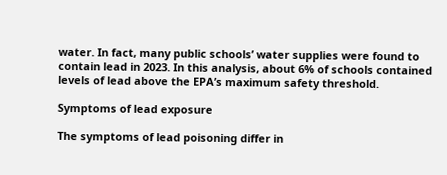water. In fact, many public schools’ water supplies were found to contain lead in 2023. In this analysis, about 6% of schools contained levels of lead above the EPA’s maximum safety threshold.

Symptoms of lead exposure

The symptoms of lead poisoning differ in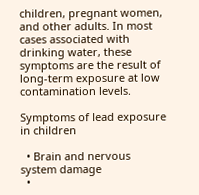children, pregnant women, and other adults. In most cases associated with drinking water, these symptoms are the result of long-term exposure at low contamination levels.

Symptoms of lead exposure in children

  • Brain and nervous system damage
  •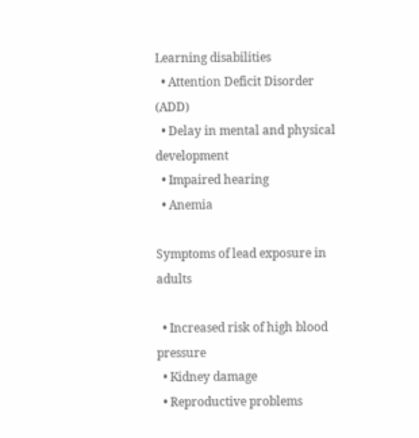Learning disabilities
  • Attention Deficit Disorder (ADD)
  • Delay in mental and physical development
  • Impaired hearing
  • Anemia

Symptoms of lead exposure in adults

  • Increased risk of high blood pressure
  • Kidney damage
  • Reproductive problems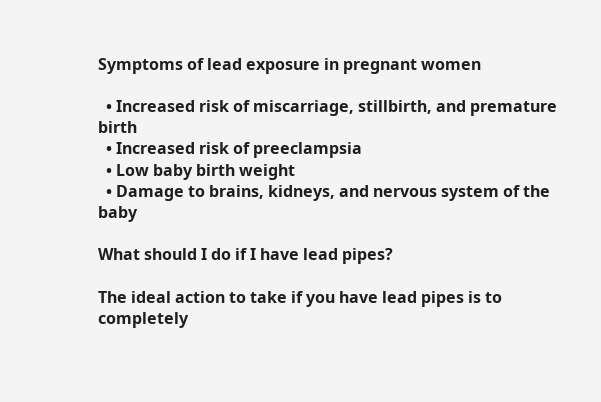Symptoms of lead exposure in pregnant women

  • Increased risk of miscarriage, stillbirth, and premature birth
  • Increased risk of preeclampsia
  • Low baby birth weight
  • Damage to brains, kidneys, and nervous system of the baby

What should I do if I have lead pipes?

The ideal action to take if you have lead pipes is to completely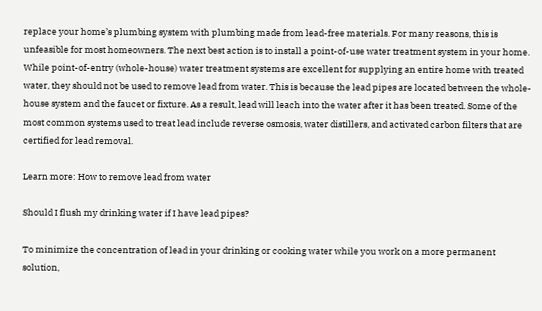replace your home’s plumbing system with plumbing made from lead-free materials. For many reasons, this is unfeasible for most homeowners. The next best action is to install a point-of-use water treatment system in your home. While point-of-entry (whole-house) water treatment systems are excellent for supplying an entire home with treated water, they should not be used to remove lead from water. This is because the lead pipes are located between the whole-house system and the faucet or fixture. As a result, lead will leach into the water after it has been treated. Some of the most common systems used to treat lead include reverse osmosis, water distillers, and activated carbon filters that are certified for lead removal.

Learn more: How to remove lead from water

Should I flush my drinking water if I have lead pipes?

To minimize the concentration of lead in your drinking or cooking water while you work on a more permanent solution,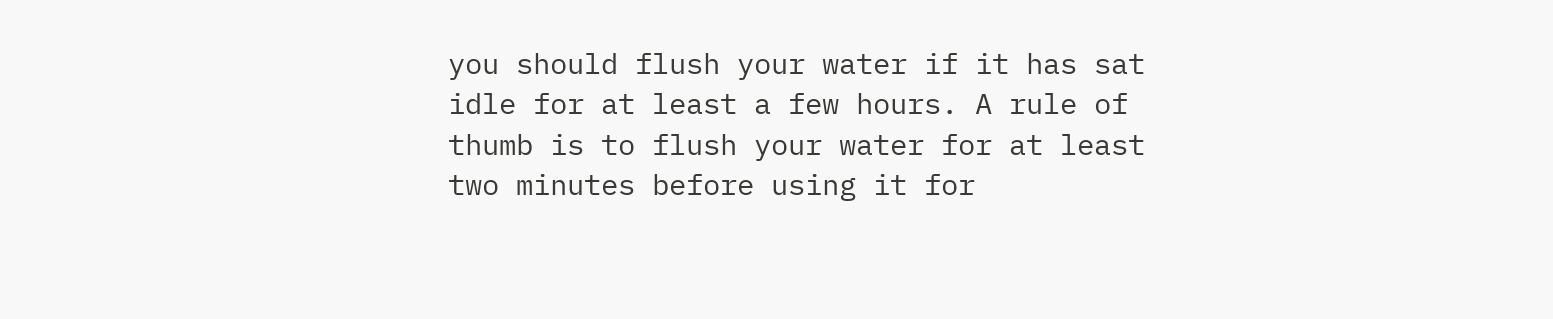you should flush your water if it has sat idle for at least a few hours. A rule of thumb is to flush your water for at least two minutes before using it for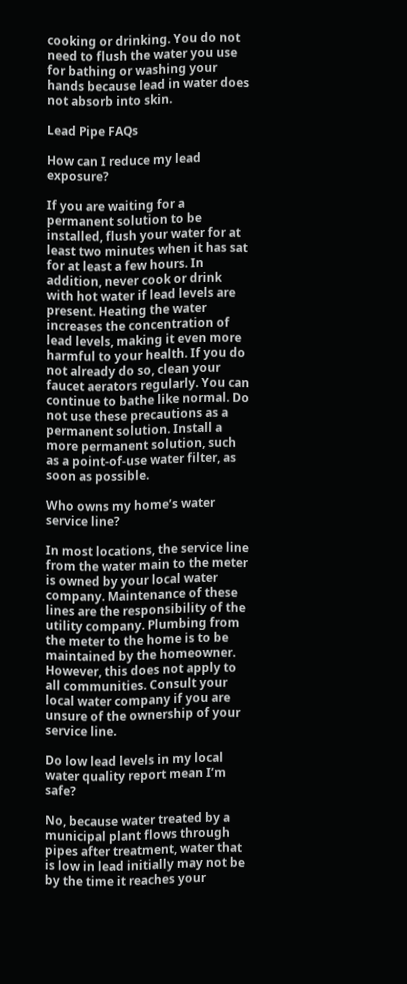cooking or drinking. You do not need to flush the water you use for bathing or washing your hands because lead in water does not absorb into skin.

Lead Pipe FAQs

How can I reduce my lead exposure?

If you are waiting for a permanent solution to be installed, flush your water for at least two minutes when it has sat for at least a few hours. In addition, never cook or drink with hot water if lead levels are present. Heating the water increases the concentration of lead levels, making it even more harmful to your health. If you do not already do so, clean your faucet aerators regularly. You can continue to bathe like normal. Do not use these precautions as a permanent solution. Install a more permanent solution, such as a point-of-use water filter, as soon as possible.

Who owns my home’s water service line?

In most locations, the service line from the water main to the meter is owned by your local water company. Maintenance of these lines are the responsibility of the utility company. Plumbing from the meter to the home is to be maintained by the homeowner. However, this does not apply to all communities. Consult your local water company if you are unsure of the ownership of your service line.

Do low lead levels in my local water quality report mean I’m safe?

No, because water treated by a municipal plant flows through pipes after treatment, water that is low in lead initially may not be by the time it reaches your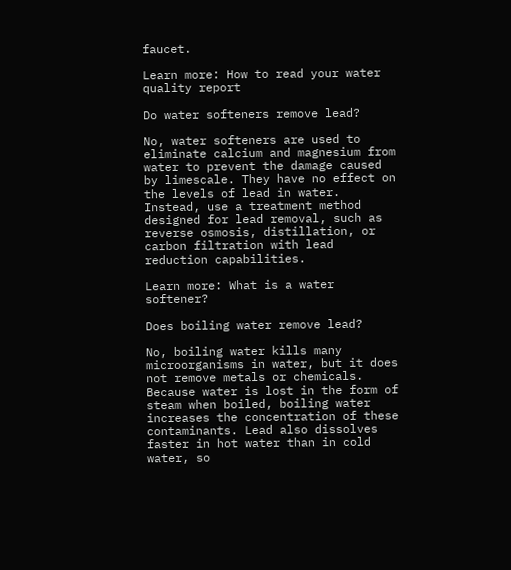faucet.

Learn more: How to read your water quality report

Do water softeners remove lead?

No, water softeners are used to eliminate calcium and magnesium from water to prevent the damage caused by limescale. They have no effect on the levels of lead in water. Instead, use a treatment method designed for lead removal, such as reverse osmosis, distillation, or carbon filtration with lead reduction capabilities.

Learn more: What is a water softener?

Does boiling water remove lead?

No, boiling water kills many microorganisms in water, but it does not remove metals or chemicals. Because water is lost in the form of steam when boiled, boiling water increases the concentration of these contaminants. Lead also dissolves faster in hot water than in cold water, so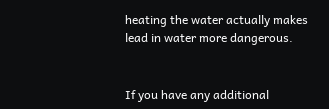heating the water actually makes lead in water more dangerous.


If you have any additional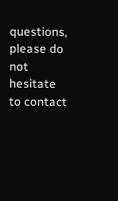questions, please do not hesitate to contact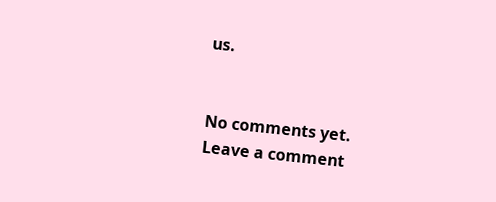us.


No comments yet.
Leave a comment